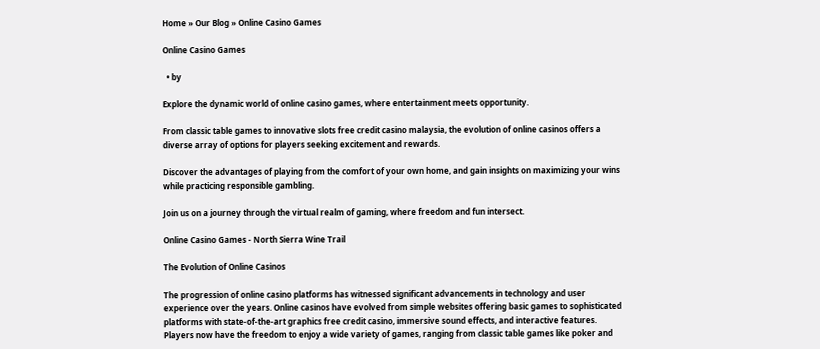Home » Our Blog » Online Casino Games

Online Casino Games

  • by

Explore the dynamic world of online casino games, where entertainment meets opportunity.

From classic table games to innovative slots free credit casino malaysia, the evolution of online casinos offers a diverse array of options for players seeking excitement and rewards.

Discover the advantages of playing from the comfort of your own home, and gain insights on maximizing your wins while practicing responsible gambling.

Join us on a journey through the virtual realm of gaming, where freedom and fun intersect.

Online Casino Games - North Sierra Wine Trail

The Evolution of Online Casinos

The progression of online casino platforms has witnessed significant advancements in technology and user experience over the years. Online casinos have evolved from simple websites offering basic games to sophisticated platforms with state-of-the-art graphics free credit casino, immersive sound effects, and interactive features. Players now have the freedom to enjoy a wide variety of games, ranging from classic table games like poker and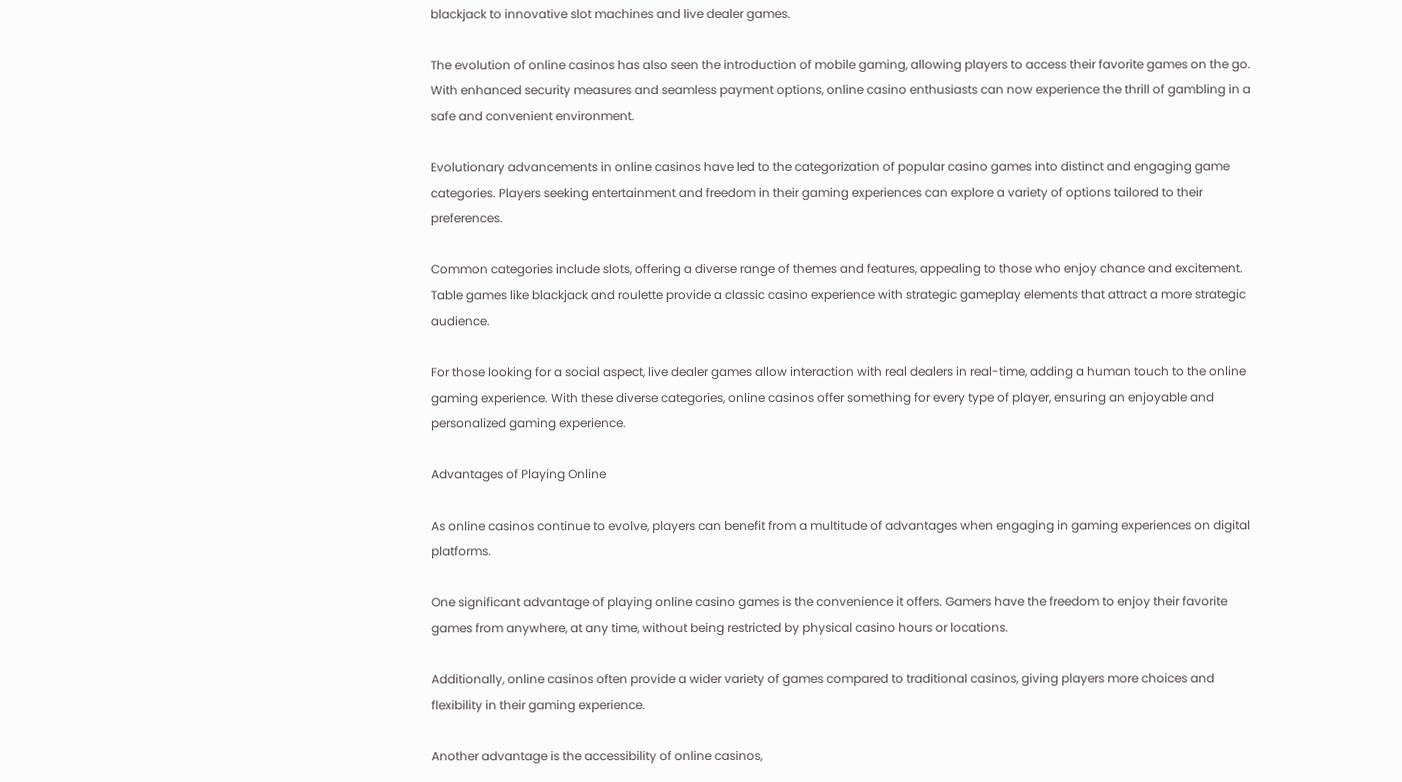blackjack to innovative slot machines and live dealer games.

The evolution of online casinos has also seen the introduction of mobile gaming, allowing players to access their favorite games on the go. With enhanced security measures and seamless payment options, online casino enthusiasts can now experience the thrill of gambling in a safe and convenient environment.

Evolutionary advancements in online casinos have led to the categorization of popular casino games into distinct and engaging game categories. Players seeking entertainment and freedom in their gaming experiences can explore a variety of options tailored to their preferences.

Common categories include slots, offering a diverse range of themes and features, appealing to those who enjoy chance and excitement. Table games like blackjack and roulette provide a classic casino experience with strategic gameplay elements that attract a more strategic audience.

For those looking for a social aspect, live dealer games allow interaction with real dealers in real-time, adding a human touch to the online gaming experience. With these diverse categories, online casinos offer something for every type of player, ensuring an enjoyable and personalized gaming experience.

Advantages of Playing Online

As online casinos continue to evolve, players can benefit from a multitude of advantages when engaging in gaming experiences on digital platforms.

One significant advantage of playing online casino games is the convenience it offers. Gamers have the freedom to enjoy their favorite games from anywhere, at any time, without being restricted by physical casino hours or locations.

Additionally, online casinos often provide a wider variety of games compared to traditional casinos, giving players more choices and flexibility in their gaming experience.

Another advantage is the accessibility of online casinos,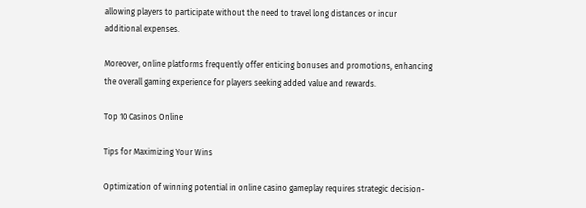allowing players to participate without the need to travel long distances or incur additional expenses.

Moreover, online platforms frequently offer enticing bonuses and promotions, enhancing the overall gaming experience for players seeking added value and rewards.

Top 10 Casinos Online

Tips for Maximizing Your Wins

Optimization of winning potential in online casino gameplay requires strategic decision-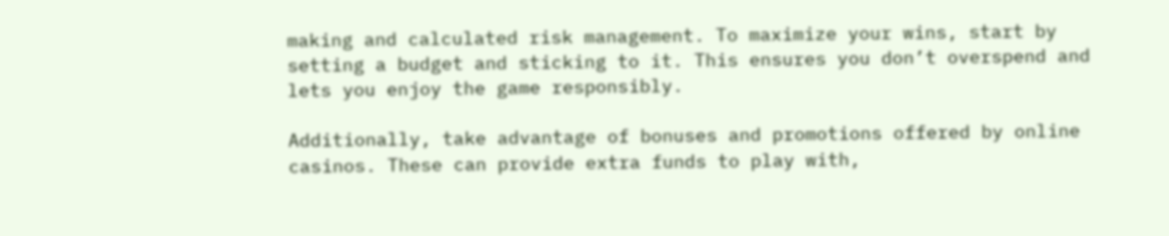making and calculated risk management. To maximize your wins, start by setting a budget and sticking to it. This ensures you don’t overspend and lets you enjoy the game responsibly.

Additionally, take advantage of bonuses and promotions offered by online casinos. These can provide extra funds to play with,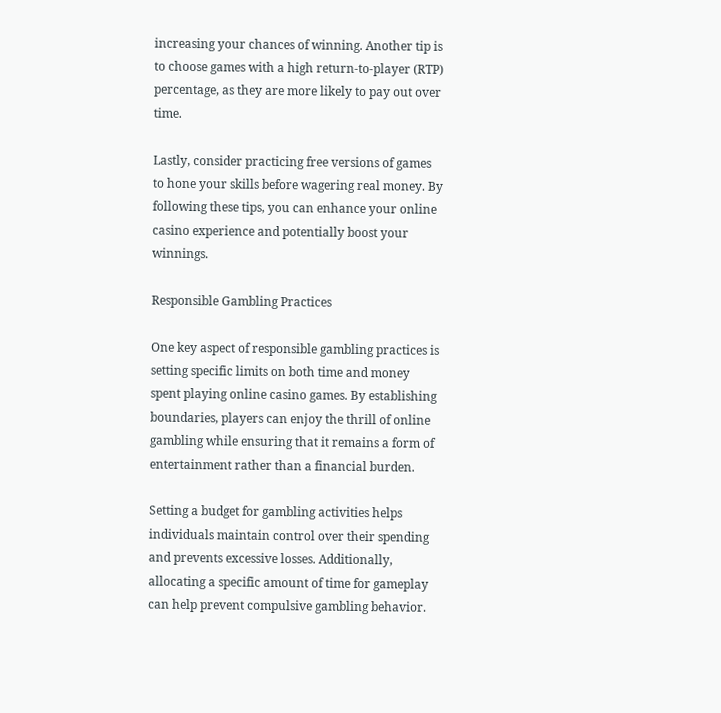increasing your chances of winning. Another tip is to choose games with a high return-to-player (RTP) percentage, as they are more likely to pay out over time.

Lastly, consider practicing free versions of games to hone your skills before wagering real money. By following these tips, you can enhance your online casino experience and potentially boost your winnings.

Responsible Gambling Practices

One key aspect of responsible gambling practices is setting specific limits on both time and money spent playing online casino games. By establishing boundaries, players can enjoy the thrill of online gambling while ensuring that it remains a form of entertainment rather than a financial burden.

Setting a budget for gambling activities helps individuals maintain control over their spending and prevents excessive losses. Additionally, allocating a specific amount of time for gameplay can help prevent compulsive gambling behavior.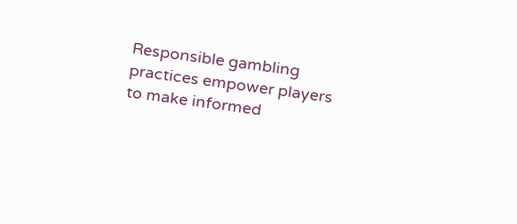Responsible gambling practices empower players to make informed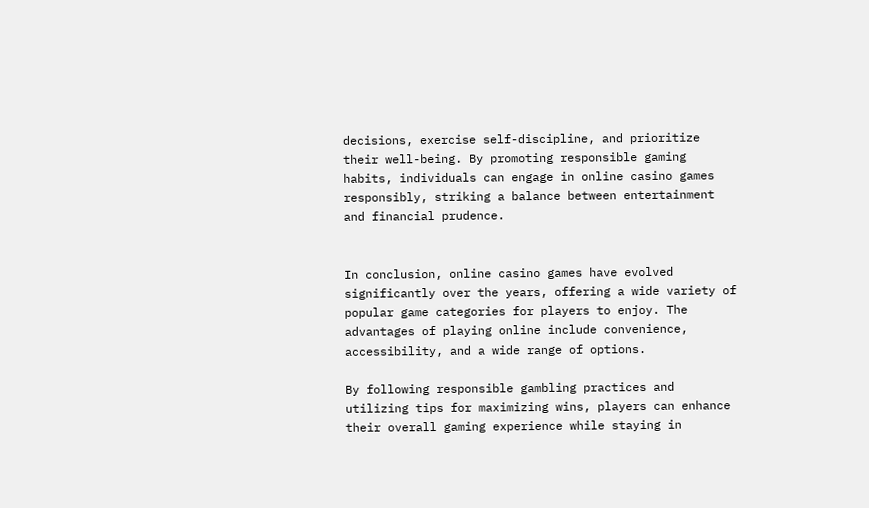decisions, exercise self-discipline, and prioritize their well-being. By promoting responsible gaming habits, individuals can engage in online casino games responsibly, striking a balance between entertainment and financial prudence.


In conclusion, online casino games have evolved significantly over the years, offering a wide variety of popular game categories for players to enjoy. The advantages of playing online include convenience, accessibility, and a wide range of options.

By following responsible gambling practices and utilizing tips for maximizing wins, players can enhance their overall gaming experience while staying in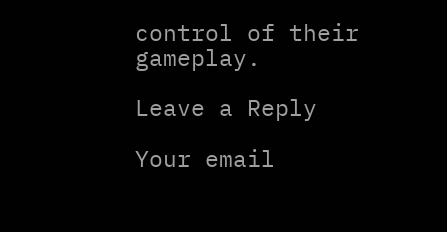control of their gameplay.

Leave a Reply

Your email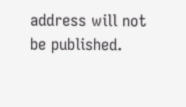address will not be published.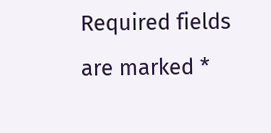Required fields are marked *